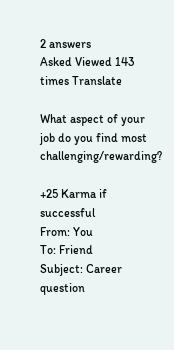2 answers
Asked Viewed 143 times Translate

What aspect of your job do you find most challenging/rewarding?

+25 Karma if successful
From: You
To: Friend
Subject: Career question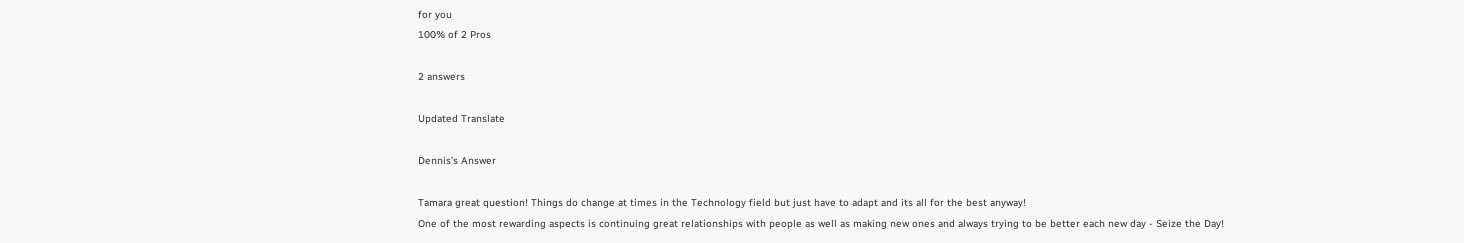for you
100% of 2 Pros

2 answers

Updated Translate

Dennis’s Answer

Tamara great question! Things do change at times in the Technology field but just have to adapt and its all for the best anyway!
One of the most rewarding aspects is continuing great relationships with people as well as making new ones and always trying to be better each new day - Seize the Day!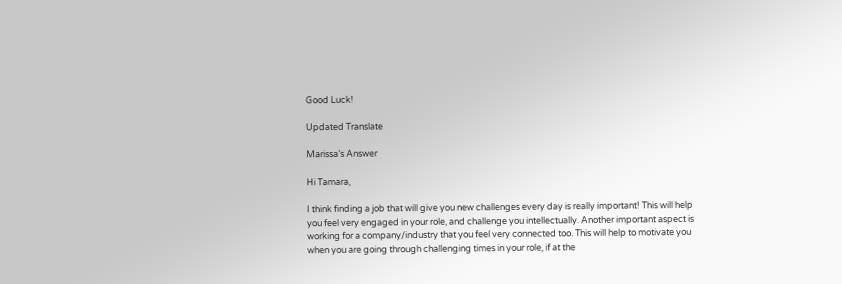Good Luck!

Updated Translate

Marissa’s Answer

Hi Tamara,

I think finding a job that will give you new challenges every day is really important! This will help you feel very engaged in your role, and challenge you intellectually. Another important aspect is working for a company/industry that you feel very connected too. This will help to motivate you when you are going through challenging times in your role, if at the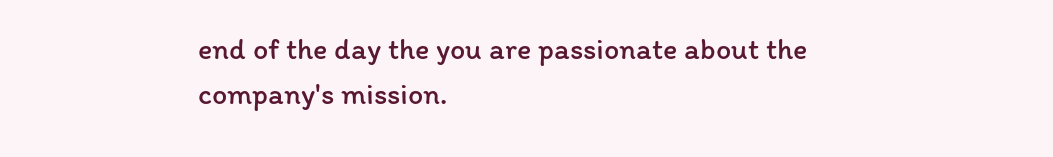end of the day the you are passionate about the company's mission.